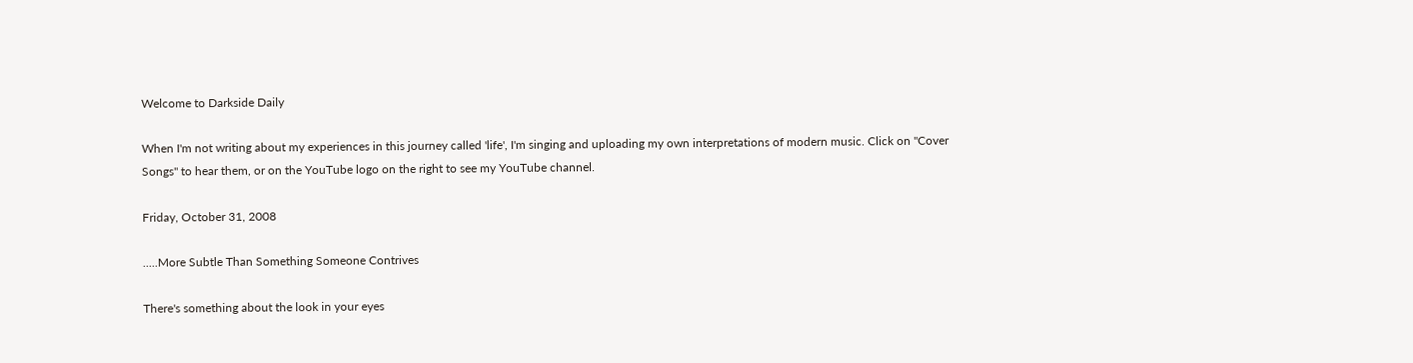Welcome to Darkside Daily

When I'm not writing about my experiences in this journey called 'life', I'm singing and uploading my own interpretations of modern music. Click on "Cover Songs" to hear them, or on the YouTube logo on the right to see my YouTube channel.

Friday, October 31, 2008

.....More Subtle Than Something Someone Contrives

There's something about the look in your eyes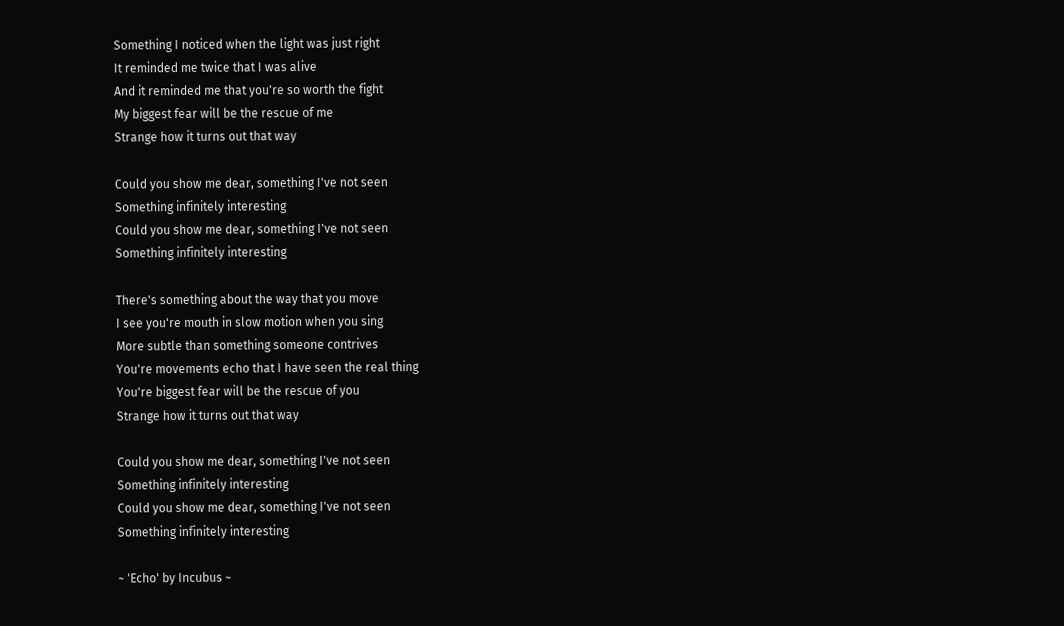Something I noticed when the light was just right
It reminded me twice that I was alive
And it reminded me that you're so worth the fight
My biggest fear will be the rescue of me
Strange how it turns out that way

Could you show me dear, something I've not seen
Something infinitely interesting
Could you show me dear, something I've not seen
Something infinitely interesting

There's something about the way that you move
I see you're mouth in slow motion when you sing
More subtle than something someone contrives
You're movements echo that I have seen the real thing
You're biggest fear will be the rescue of you
Strange how it turns out that way

Could you show me dear, something I've not seen
Something infinitely interesting
Could you show me dear, something I've not seen
Something infinitely interesting

~ 'Echo' by Incubus ~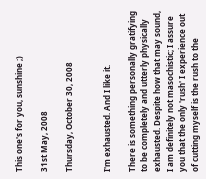This one's for you, sunshine ;)

31st May, 2008

Thursday, October 30, 2008


I'm exhausted. And I like it.

There is something personally gratifying to be completely and utterly physically exhausted. Despite how that may sound, I am definitely not masochistic; I assure you that the only 'rush' I experience out of cutting myself is the rush to the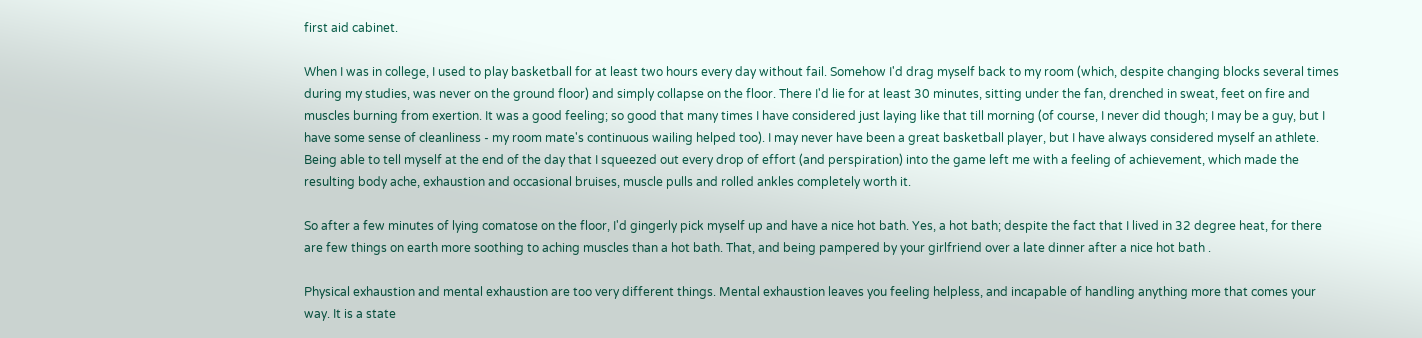first aid cabinet.

When I was in college, I used to play basketball for at least two hours every day without fail. Somehow I'd drag myself back to my room (which, despite changing blocks several times during my studies, was never on the ground floor) and simply collapse on the floor. There I'd lie for at least 30 minutes, sitting under the fan, drenched in sweat, feet on fire and muscles burning from exertion. It was a good feeling; so good that many times I have considered just laying like that till morning (of course, I never did though; I may be a guy, but I have some sense of cleanliness - my room mate's continuous wailing helped too). I may never have been a great basketball player, but I have always considered myself an athlete. Being able to tell myself at the end of the day that I squeezed out every drop of effort (and perspiration) into the game left me with a feeling of achievement, which made the resulting body ache, exhaustion and occasional bruises, muscle pulls and rolled ankles completely worth it.

So after a few minutes of lying comatose on the floor, I'd gingerly pick myself up and have a nice hot bath. Yes, a hot bath; despite the fact that I lived in 32 degree heat, for there are few things on earth more soothing to aching muscles than a hot bath. That, and being pampered by your girlfriend over a late dinner after a nice hot bath .

Physical exhaustion and mental exhaustion are too very different things. Mental exhaustion leaves you feeling helpless, and incapable of handling anything more that comes your way. It is a state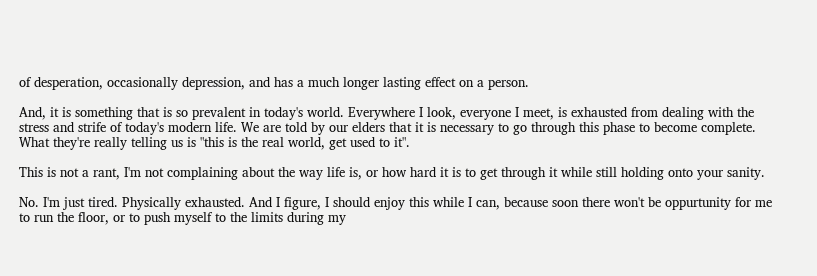of desperation, occasionally depression, and has a much longer lasting effect on a person.

And, it is something that is so prevalent in today's world. Everywhere I look, everyone I meet, is exhausted from dealing with the stress and strife of today's modern life. We are told by our elders that it is necessary to go through this phase to become complete. What they're really telling us is "this is the real world, get used to it".

This is not a rant, I'm not complaining about the way life is, or how hard it is to get through it while still holding onto your sanity.

No. I'm just tired. Physically exhausted. And I figure, I should enjoy this while I can, because soon there won't be oppurtunity for me to run the floor, or to push myself to the limits during my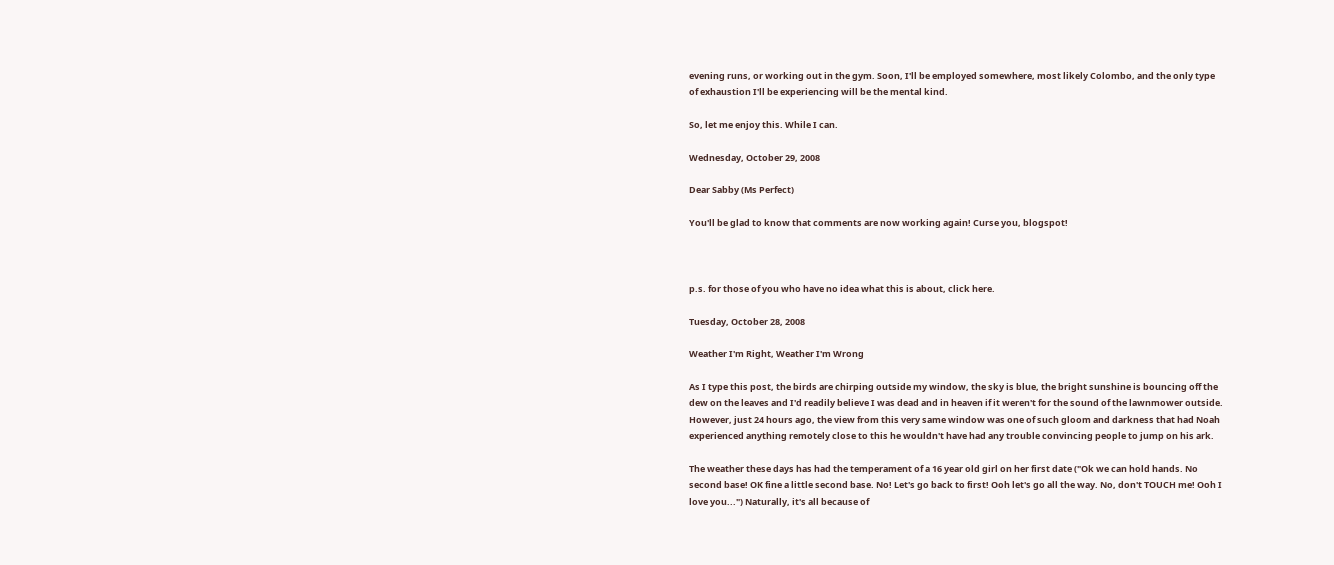evening runs, or working out in the gym. Soon, I'll be employed somewhere, most likely Colombo, and the only type of exhaustion I'll be experiencing will be the mental kind.

So, let me enjoy this. While I can.

Wednesday, October 29, 2008

Dear Sabby (Ms Perfect)

You'll be glad to know that comments are now working again! Curse you, blogspot!



p.s. for those of you who have no idea what this is about, click here.

Tuesday, October 28, 2008

Weather I'm Right, Weather I'm Wrong

As I type this post, the birds are chirping outside my window, the sky is blue, the bright sunshine is bouncing off the dew on the leaves and I'd readily believe I was dead and in heaven if it weren't for the sound of the lawnmower outside. However, just 24 hours ago, the view from this very same window was one of such gloom and darkness that had Noah experienced anything remotely close to this he wouldn't have had any trouble convincing people to jump on his ark.

The weather these days has had the temperament of a 16 year old girl on her first date ("Ok we can hold hands. No second base! OK fine a little second base. No! Let's go back to first! Ooh let's go all the way. No, don't TOUCH me! Ooh I love you...") Naturally, it's all because of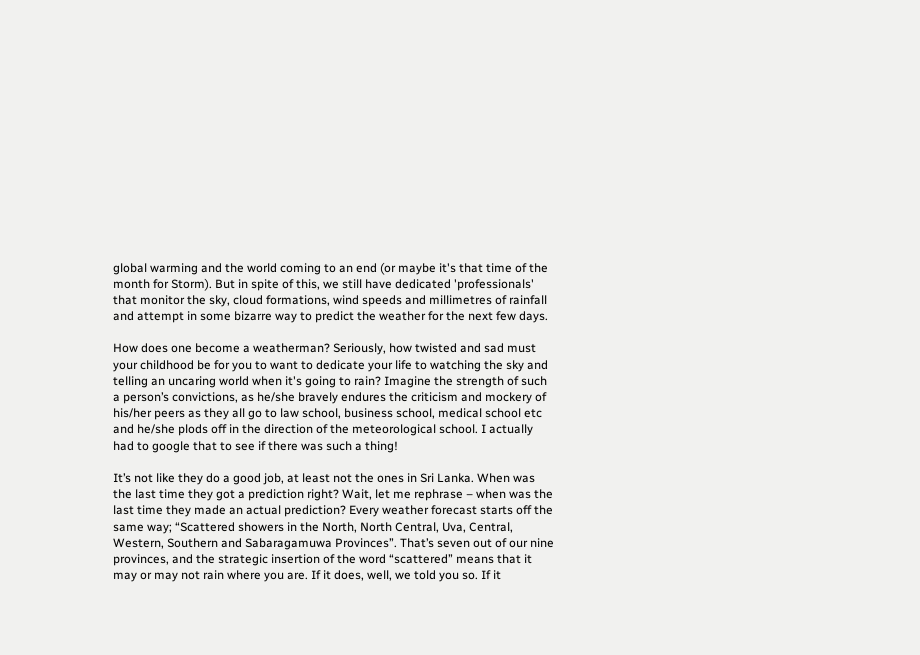global warming and the world coming to an end (or maybe it's that time of the month for Storm). But in spite of this, we still have dedicated 'professionals' that monitor the sky, cloud formations, wind speeds and millimetres of rainfall and attempt in some bizarre way to predict the weather for the next few days.

How does one become a weatherman? Seriously, how twisted and sad must your childhood be for you to want to dedicate your life to watching the sky and telling an uncaring world when it's going to rain? Imagine the strength of such a person’s convictions, as he/she bravely endures the criticism and mockery of his/her peers as they all go to law school, business school, medical school etc and he/she plods off in the direction of the meteorological school. I actually had to google that to see if there was such a thing!

It’s not like they do a good job, at least not the ones in Sri Lanka. When was the last time they got a prediction right? Wait, let me rephrase – when was the last time they made an actual prediction? Every weather forecast starts off the same way; “Scattered showers in the North, North Central, Uva, Central, Western, Southern and Sabaragamuwa Provinces”. That’s seven out of our nine provinces, and the strategic insertion of the word “scattered” means that it may or may not rain where you are. If it does, well, we told you so. If it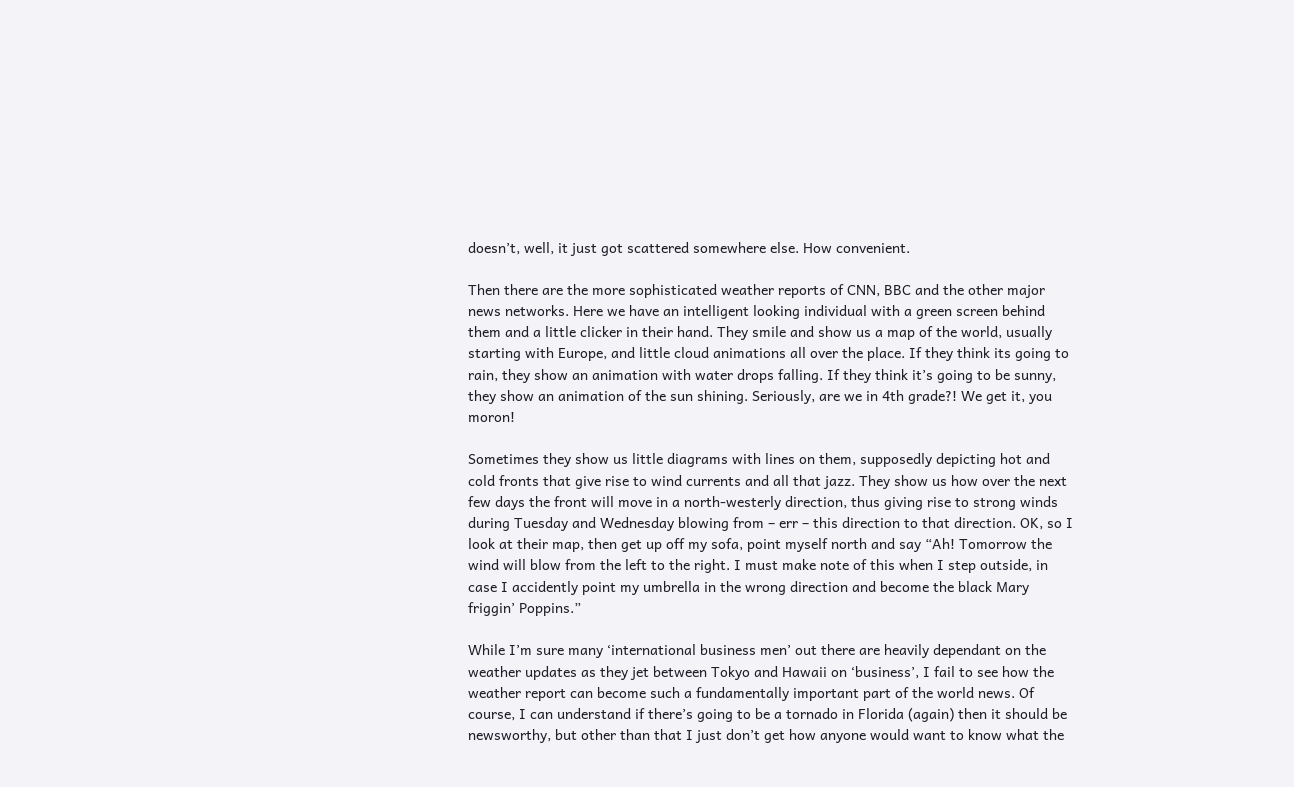doesn’t, well, it just got scattered somewhere else. How convenient.

Then there are the more sophisticated weather reports of CNN, BBC and the other major news networks. Here we have an intelligent looking individual with a green screen behind them and a little clicker in their hand. They smile and show us a map of the world, usually starting with Europe, and little cloud animations all over the place. If they think its going to rain, they show an animation with water drops falling. If they think it’s going to be sunny, they show an animation of the sun shining. Seriously, are we in 4th grade?! We get it, you moron!

Sometimes they show us little diagrams with lines on them, supposedly depicting hot and cold fronts that give rise to wind currents and all that jazz. They show us how over the next few days the front will move in a north-westerly direction, thus giving rise to strong winds during Tuesday and Wednesday blowing from – err – this direction to that direction. OK, so I look at their map, then get up off my sofa, point myself north and say “Ah! Tomorrow the wind will blow from the left to the right. I must make note of this when I step outside, in case I accidently point my umbrella in the wrong direction and become the black Mary friggin’ Poppins.”

While I’m sure many ‘international business men’ out there are heavily dependant on the weather updates as they jet between Tokyo and Hawaii on ‘business’, I fail to see how the weather report can become such a fundamentally important part of the world news. Of course, I can understand if there’s going to be a tornado in Florida (again) then it should be newsworthy, but other than that I just don’t get how anyone would want to know what the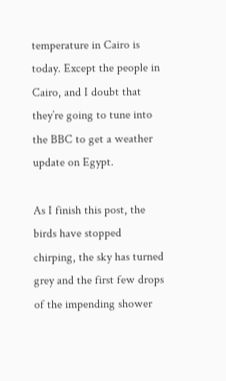temperature in Cairo is today. Except the people in Cairo, and I doubt that they’re going to tune into the BBC to get a weather update on Egypt.

As I finish this post, the birds have stopped chirping, the sky has turned grey and the first few drops of the impending shower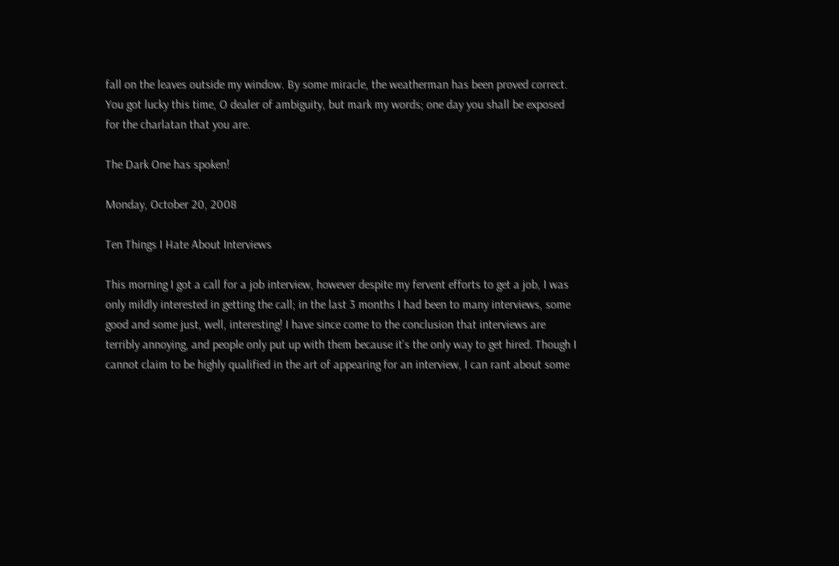fall on the leaves outside my window. By some miracle, the weatherman has been proved correct. You got lucky this time, O dealer of ambiguity, but mark my words; one day you shall be exposed for the charlatan that you are.

The Dark One has spoken!

Monday, October 20, 2008

Ten Things I Hate About Interviews

This morning I got a call for a job interview, however despite my fervent efforts to get a job, I was only mildly interested in getting the call; in the last 3 months I had been to many interviews, some good and some just, well, interesting! I have since come to the conclusion that interviews are terribly annoying, and people only put up with them because it's the only way to get hired. Though I cannot claim to be highly qualified in the art of appearing for an interview, I can rant about some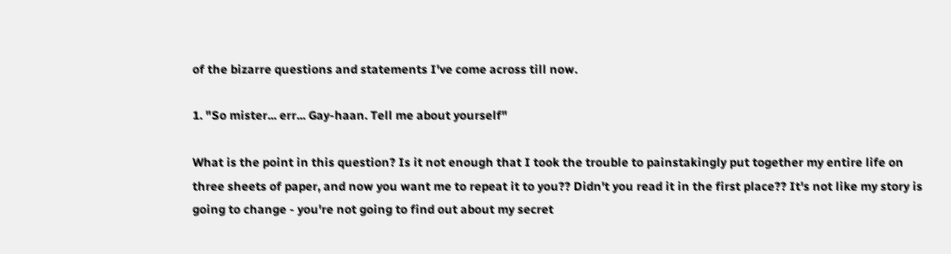of the bizarre questions and statements I've come across till now.

1. "So mister... err... Gay-haan. Tell me about yourself"

What is the point in this question? Is it not enough that I took the trouble to painstakingly put together my entire life on three sheets of paper, and now you want me to repeat it to you?? Didn't you read it in the first place?? It's not like my story is going to change - you're not going to find out about my secret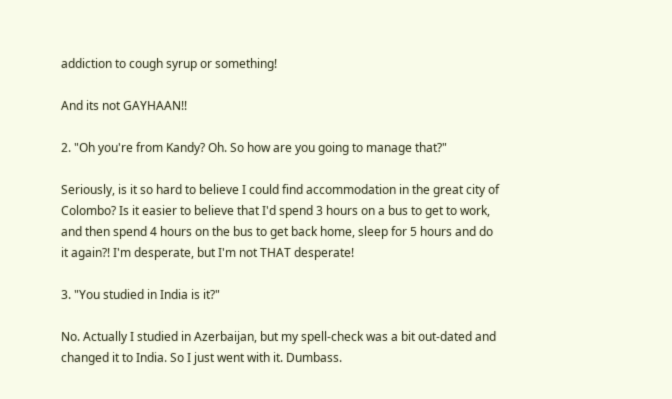addiction to cough syrup or something!

And its not GAYHAAN!!

2. "Oh you're from Kandy? Oh. So how are you going to manage that?"

Seriously, is it so hard to believe I could find accommodation in the great city of Colombo? Is it easier to believe that I'd spend 3 hours on a bus to get to work, and then spend 4 hours on the bus to get back home, sleep for 5 hours and do it again?! I'm desperate, but I'm not THAT desperate!

3. "You studied in India is it?"

No. Actually I studied in Azerbaijan, but my spell-check was a bit out-dated and changed it to India. So I just went with it. Dumbass.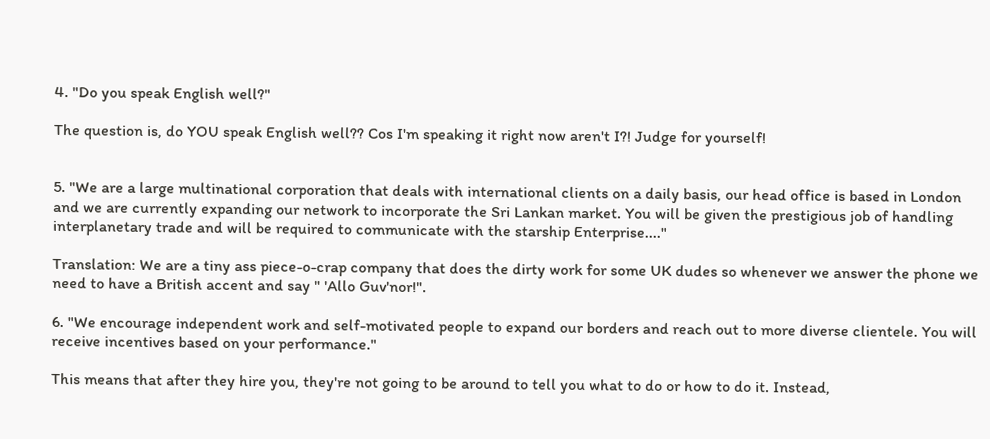4. "Do you speak English well?"

The question is, do YOU speak English well?? Cos I'm speaking it right now aren't I?! Judge for yourself!


5. "We are a large multinational corporation that deals with international clients on a daily basis, our head office is based in London and we are currently expanding our network to incorporate the Sri Lankan market. You will be given the prestigious job of handling interplanetary trade and will be required to communicate with the starship Enterprise...."

Translation: We are a tiny ass piece-o-crap company that does the dirty work for some UK dudes so whenever we answer the phone we need to have a British accent and say " 'Allo Guv'nor!".

6. "We encourage independent work and self-motivated people to expand our borders and reach out to more diverse clientele. You will receive incentives based on your performance."

This means that after they hire you, they're not going to be around to tell you what to do or how to do it. Instead,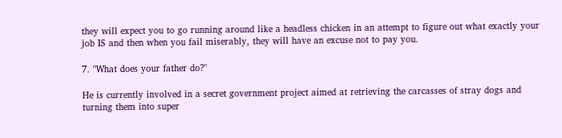they will expect you to go running around like a headless chicken in an attempt to figure out what exactly your job IS and then when you fail miserably, they will have an excuse not to pay you.

7. "What does your father do?"

He is currently involved in a secret government project aimed at retrieving the carcasses of stray dogs and turning them into super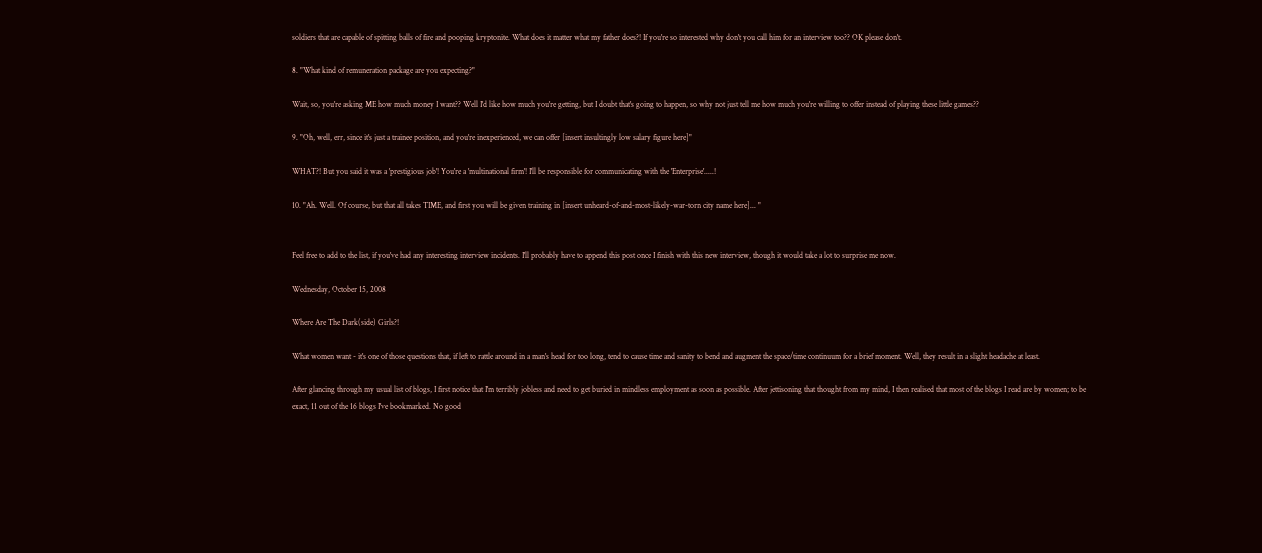soldiers that are capable of spitting balls of fire and pooping kryptonite. What does it matter what my father does?! If you're so interested why don't you call him for an interview too?? OK please don't.

8. "What kind of remuneration package are you expecting?"

Wait, so, you're asking ME how much money I want?? Well I'd like how much you're getting, but I doubt that's going to happen, so why not just tell me how much you're willing to offer instead of playing these little games??

9. "Oh, well, err, since it's just a trainee position, and you're inexperienced, we can offer [insert insultingly low salary figure here]"

WHAT?! But you said it was a 'prestigious job'! You're a 'multinational firm'! I'll be responsible for communicating with the 'Enterprise'.....!

10. "Ah. Well. Of course, but that all takes TIME, and first you will be given training in [insert unheard-of-and-most-likely-war-torn city name here]... "


Feel free to add to the list, if you've had any interesting interview incidents. I'll probably have to append this post once I finish with this new interview, though it would take a lot to surprise me now.

Wednesday, October 15, 2008

Where Are The Dark(side) Girls?!

What women want - it's one of those questions that, if left to rattle around in a man's head for too long, tend to cause time and sanity to bend and augment the space/time continuum for a brief moment. Well, they result in a slight headache at least.

After glancing through my usual list of blogs, I first notice that I'm terribly jobless and need to get buried in mindless employment as soon as possible. After jettisoning that thought from my mind, I then realised that most of the blogs I read are by women; to be exact, 11 out of the 16 blogs I've bookmarked. No good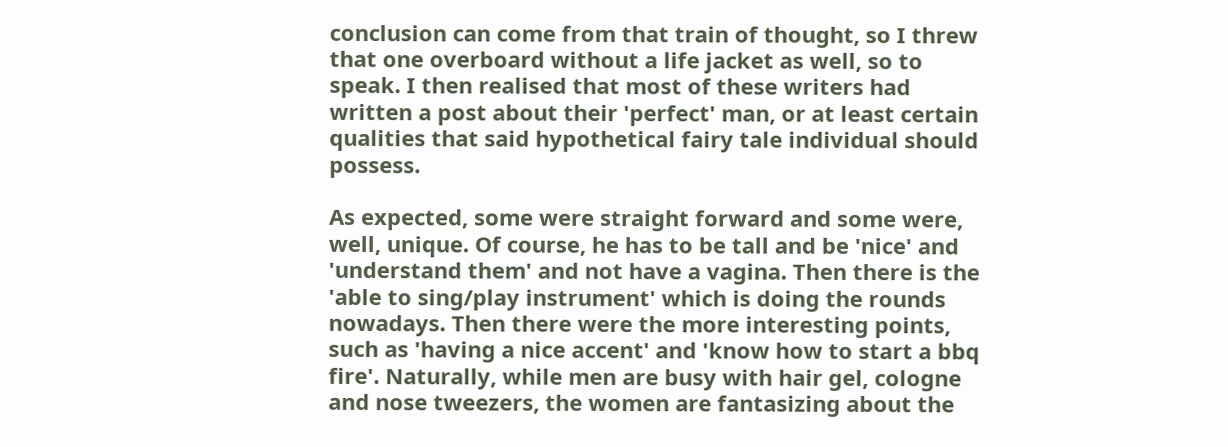conclusion can come from that train of thought, so I threw that one overboard without a life jacket as well, so to speak. I then realised that most of these writers had written a post about their 'perfect' man, or at least certain qualities that said hypothetical fairy tale individual should possess.

As expected, some were straight forward and some were, well, unique. Of course, he has to be tall and be 'nice' and 'understand them' and not have a vagina. Then there is the 'able to sing/play instrument' which is doing the rounds nowadays. Then there were the more interesting points, such as 'having a nice accent' and 'know how to start a bbq fire'. Naturally, while men are busy with hair gel, cologne and nose tweezers, the women are fantasizing about the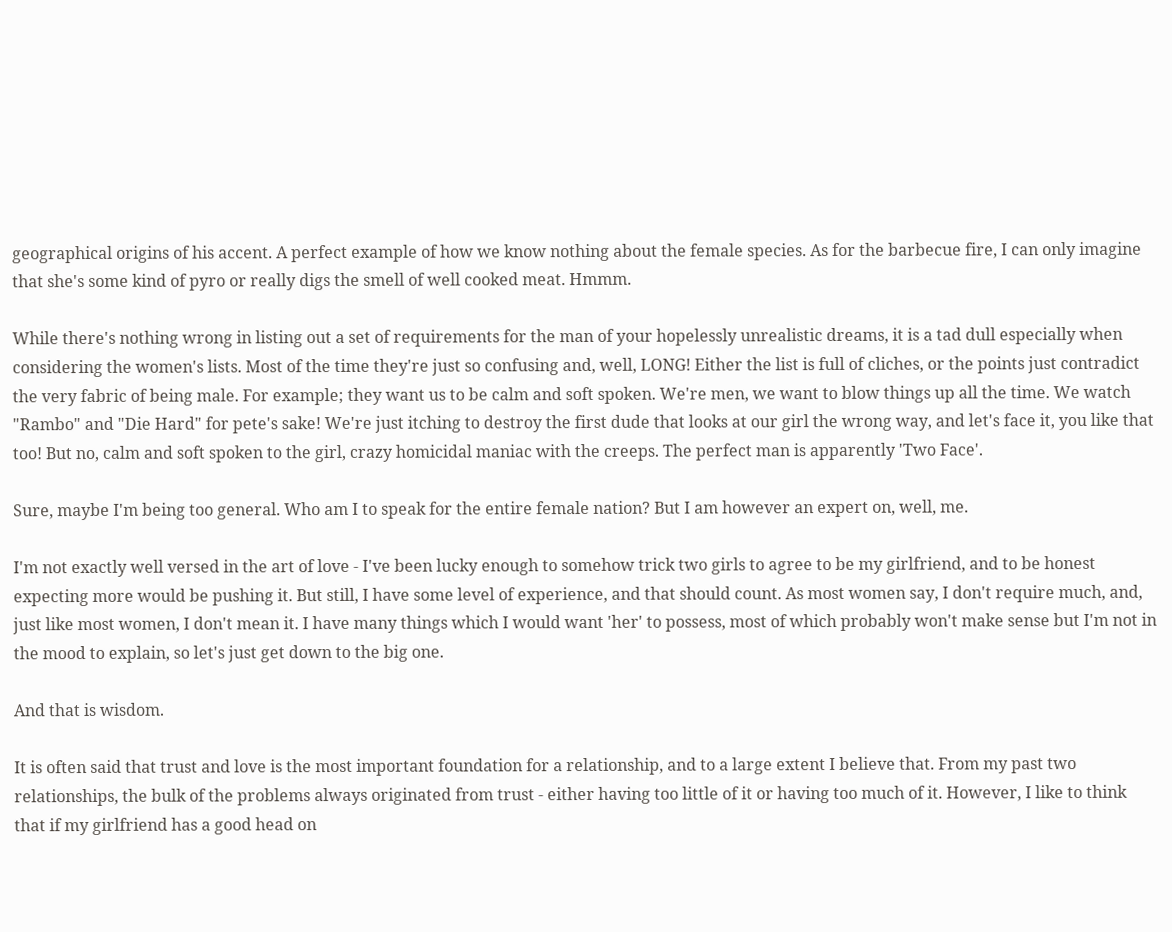geographical origins of his accent. A perfect example of how we know nothing about the female species. As for the barbecue fire, I can only imagine that she's some kind of pyro or really digs the smell of well cooked meat. Hmmm.

While there's nothing wrong in listing out a set of requirements for the man of your hopelessly unrealistic dreams, it is a tad dull especially when considering the women's lists. Most of the time they're just so confusing and, well, LONG! Either the list is full of cliches, or the points just contradict the very fabric of being male. For example; they want us to be calm and soft spoken. We're men, we want to blow things up all the time. We watch "Rambo" and "Die Hard" for pete's sake! We're just itching to destroy the first dude that looks at our girl the wrong way, and let's face it, you like that too! But no, calm and soft spoken to the girl, crazy homicidal maniac with the creeps. The perfect man is apparently 'Two Face'.

Sure, maybe I'm being too general. Who am I to speak for the entire female nation? But I am however an expert on, well, me.

I'm not exactly well versed in the art of love - I've been lucky enough to somehow trick two girls to agree to be my girlfriend, and to be honest expecting more would be pushing it. But still, I have some level of experience, and that should count. As most women say, I don't require much, and, just like most women, I don't mean it. I have many things which I would want 'her' to possess, most of which probably won't make sense but I'm not in the mood to explain, so let's just get down to the big one.

And that is wisdom.

It is often said that trust and love is the most important foundation for a relationship, and to a large extent I believe that. From my past two relationships, the bulk of the problems always originated from trust - either having too little of it or having too much of it. However, I like to think that if my girlfriend has a good head on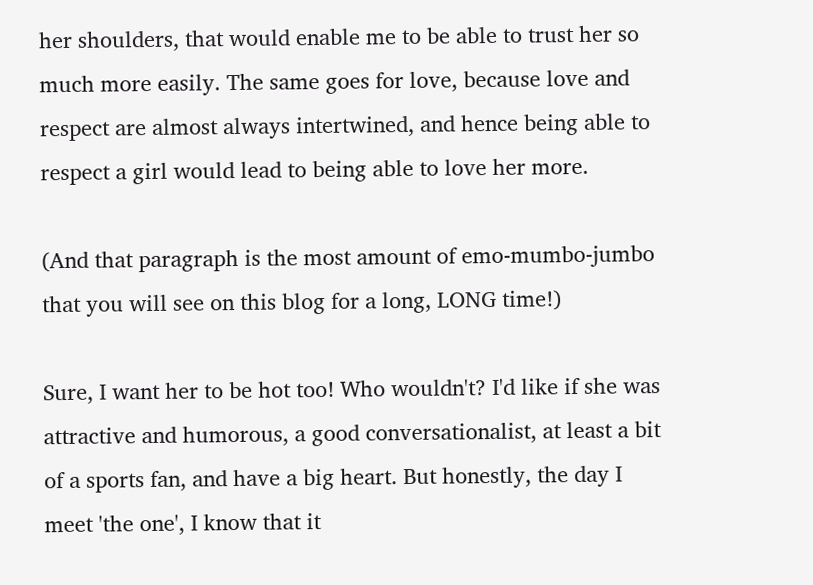her shoulders, that would enable me to be able to trust her so much more easily. The same goes for love, because love and respect are almost always intertwined, and hence being able to respect a girl would lead to being able to love her more.

(And that paragraph is the most amount of emo-mumbo-jumbo that you will see on this blog for a long, LONG time!)

Sure, I want her to be hot too! Who wouldn't? I'd like if she was attractive and humorous, a good conversationalist, at least a bit of a sports fan, and have a big heart. But honestly, the day I meet 'the one', I know that it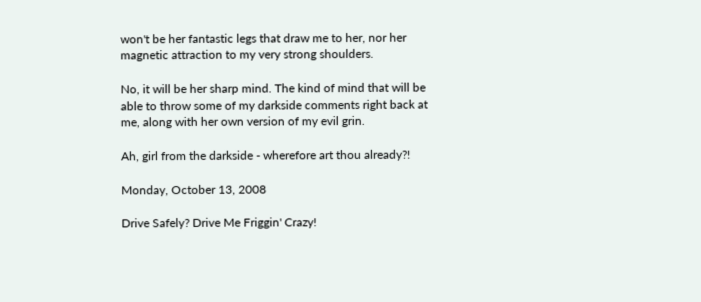won't be her fantastic legs that draw me to her, nor her magnetic attraction to my very strong shoulders.

No, it will be her sharp mind. The kind of mind that will be able to throw some of my darkside comments right back at me, along with her own version of my evil grin.

Ah, girl from the darkside - wherefore art thou already?!

Monday, October 13, 2008

Drive Safely? Drive Me Friggin' Crazy!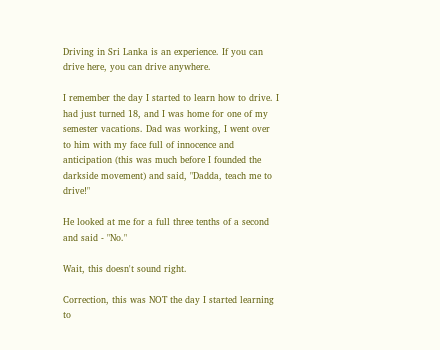Driving in Sri Lanka is an experience. If you can drive here, you can drive anywhere.

I remember the day I started to learn how to drive. I had just turned 18, and I was home for one of my semester vacations. Dad was working, I went over to him with my face full of innocence and anticipation (this was much before I founded the darkside movement) and said, "Dadda, teach me to drive!"

He looked at me for a full three tenths of a second and said - "No."

Wait, this doesn't sound right.

Correction, this was NOT the day I started learning to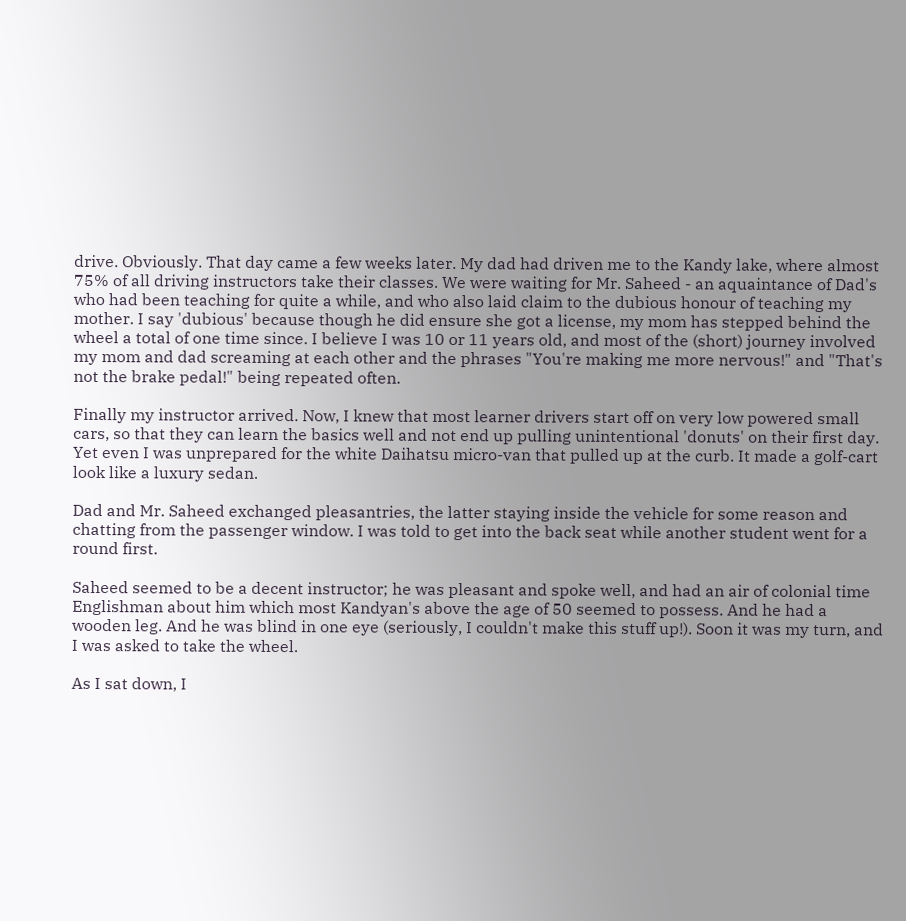drive. Obviously. That day came a few weeks later. My dad had driven me to the Kandy lake, where almost 75% of all driving instructors take their classes. We were waiting for Mr. Saheed - an aquaintance of Dad's who had been teaching for quite a while, and who also laid claim to the dubious honour of teaching my mother. I say 'dubious' because though he did ensure she got a license, my mom has stepped behind the wheel a total of one time since. I believe I was 10 or 11 years old, and most of the (short) journey involved my mom and dad screaming at each other and the phrases "You're making me more nervous!" and "That's not the brake pedal!" being repeated often.

Finally my instructor arrived. Now, I knew that most learner drivers start off on very low powered small cars, so that they can learn the basics well and not end up pulling unintentional 'donuts' on their first day. Yet even I was unprepared for the white Daihatsu micro-van that pulled up at the curb. It made a golf-cart look like a luxury sedan.

Dad and Mr. Saheed exchanged pleasantries, the latter staying inside the vehicle for some reason and chatting from the passenger window. I was told to get into the back seat while another student went for a round first.

Saheed seemed to be a decent instructor; he was pleasant and spoke well, and had an air of colonial time Englishman about him which most Kandyan's above the age of 50 seemed to possess. And he had a wooden leg. And he was blind in one eye (seriously, I couldn't make this stuff up!). Soon it was my turn, and I was asked to take the wheel.

As I sat down, I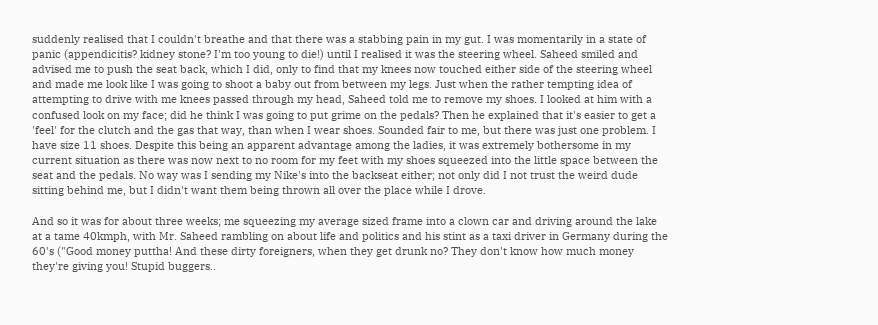suddenly realised that I couldn't breathe and that there was a stabbing pain in my gut. I was momentarily in a state of panic (appendicitis? kidney stone? I'm too young to die!) until I realised it was the steering wheel. Saheed smiled and advised me to push the seat back, which I did, only to find that my knees now touched either side of the steering wheel and made me look like I was going to shoot a baby out from between my legs. Just when the rather tempting idea of attempting to drive with me knees passed through my head, Saheed told me to remove my shoes. I looked at him with a confused look on my face; did he think I was going to put grime on the pedals? Then he explained that it's easier to get a 'feel' for the clutch and the gas that way, than when I wear shoes. Sounded fair to me, but there was just one problem. I have size 11 shoes. Despite this being an apparent advantage among the ladies, it was extremely bothersome in my current situation as there was now next to no room for my feet with my shoes squeezed into the little space between the seat and the pedals. No way was I sending my Nike's into the backseat either; not only did I not trust the weird dude sitting behind me, but I didn't want them being thrown all over the place while I drove.

And so it was for about three weeks; me squeezing my average sized frame into a clown car and driving around the lake at a tame 40kmph, with Mr. Saheed rambling on about life and politics and his stint as a taxi driver in Germany during the 60's ("Good money puttha! And these dirty foreigners, when they get drunk no? They don't know how much money they're giving you! Stupid buggers..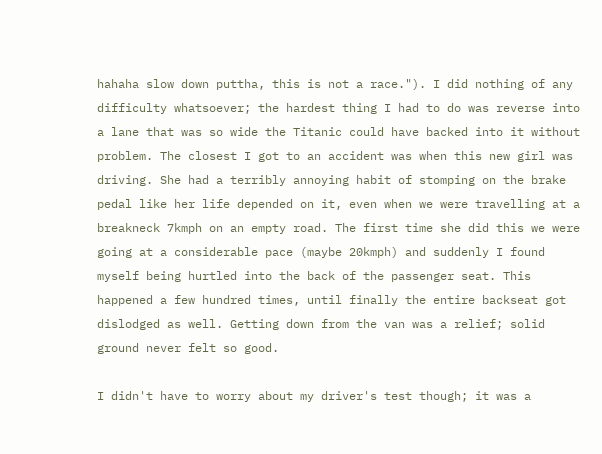hahaha slow down puttha, this is not a race."). I did nothing of any difficulty whatsoever; the hardest thing I had to do was reverse into a lane that was so wide the Titanic could have backed into it without problem. The closest I got to an accident was when this new girl was driving. She had a terribly annoying habit of stomping on the brake pedal like her life depended on it, even when we were travelling at a breakneck 7kmph on an empty road. The first time she did this we were going at a considerable pace (maybe 20kmph) and suddenly I found myself being hurtled into the back of the passenger seat. This happened a few hundred times, until finally the entire backseat got dislodged as well. Getting down from the van was a relief; solid ground never felt so good.

I didn't have to worry about my driver's test though; it was a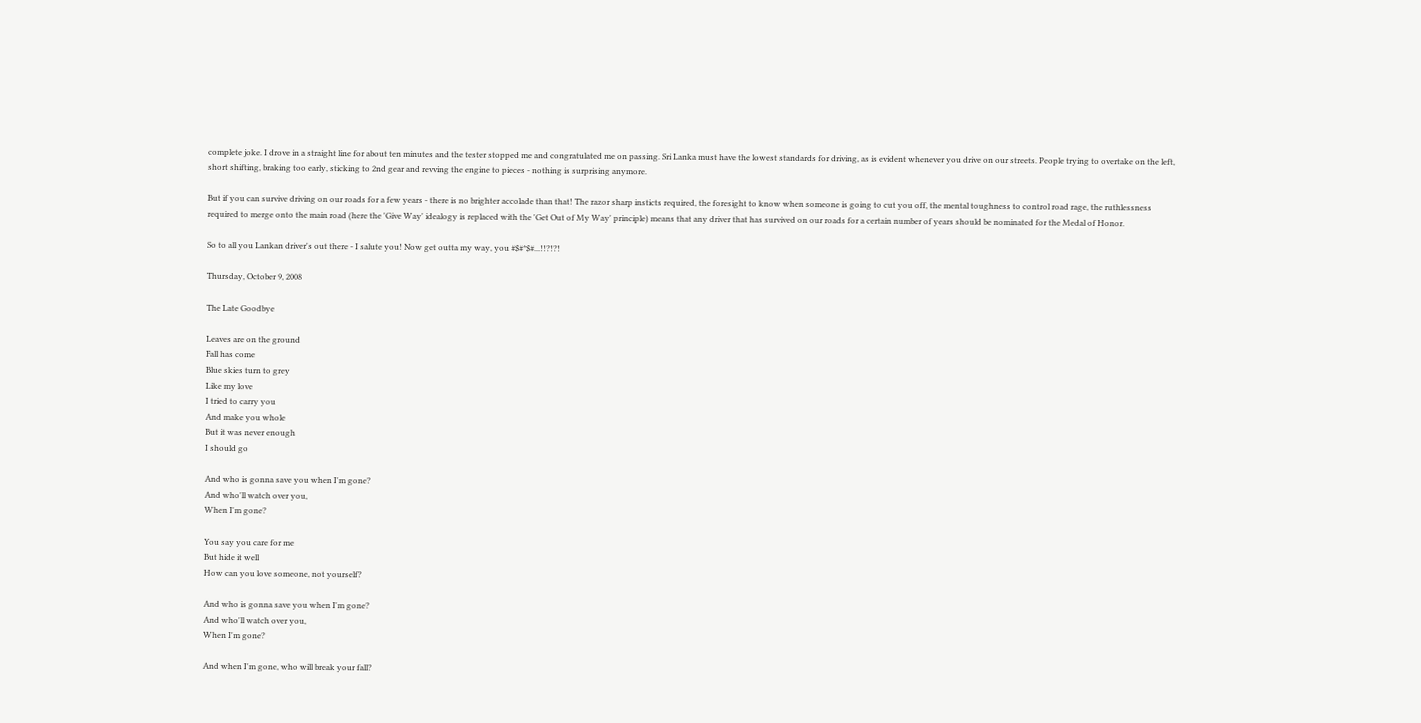complete joke. I drove in a straight line for about ten minutes and the tester stopped me and congratulated me on passing. Sri Lanka must have the lowest standards for driving, as is evident whenever you drive on our streets. People trying to overtake on the left, short shifting, braking too early, sticking to 2nd gear and revving the engine to pieces - nothing is surprising anymore.

But if you can survive driving on our roads for a few years - there is no brighter accolade than that! The razor sharp insticts required, the foresight to know when someone is going to cut you off, the mental toughness to control road rage, the ruthlessness required to merge onto the main road (here the 'Give Way' idealogy is replaced with the 'Get Out of My Way' principle) means that any driver that has survived on our roads for a certain number of years should be nominated for the Medal of Honor.

So to all you Lankan driver's out there - I salute you! Now get outta my way, you #$#*$#...!!?!?!

Thursday, October 9, 2008

The Late Goodbye

Leaves are on the ground
Fall has come
Blue skies turn to grey
Like my love
I tried to carry you
And make you whole
But it was never enough
I should go

And who is gonna save you when I'm gone?
And who'll watch over you,
When I'm gone?

You say you care for me
But hide it well
How can you love someone, not yourself?

And who is gonna save you when I'm gone?
And who'll watch over you,
When I'm gone?

And when I'm gone, who will break your fall?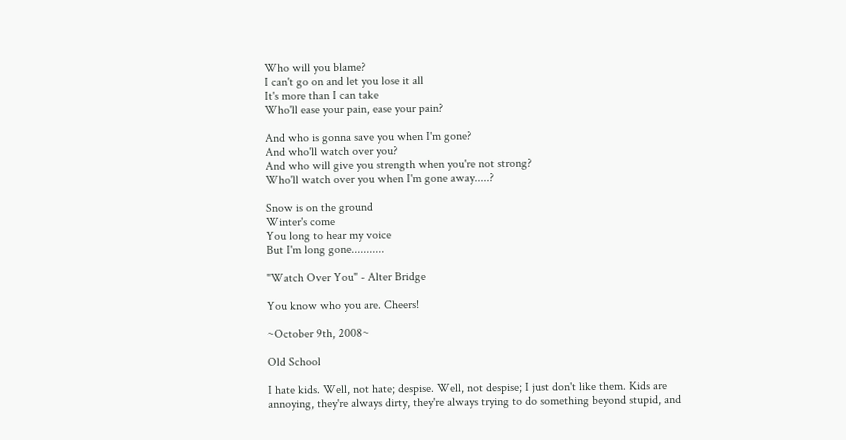Who will you blame?
I can't go on and let you lose it all
It's more than I can take
Who'll ease your pain, ease your pain?

And who is gonna save you when I'm gone?
And who'll watch over you?
And who will give you strength when you're not strong?
Who'll watch over you when I'm gone away.....?

Snow is on the ground
Winter's come
You long to hear my voice
But I'm long gone...........

"Watch Over You" - Alter Bridge

You know who you are. Cheers!

~October 9th, 2008~

Old School

I hate kids. Well, not hate; despise. Well, not despise; I just don't like them. Kids are annoying, they're always dirty, they're always trying to do something beyond stupid, and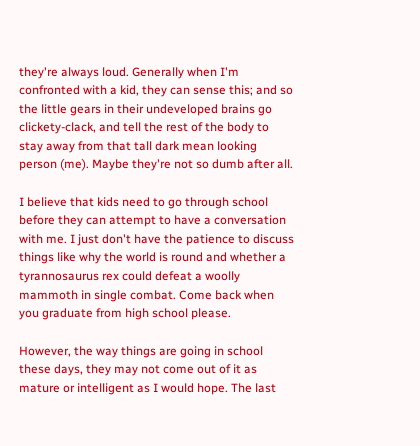they're always loud. Generally when I'm confronted with a kid, they can sense this; and so the little gears in their undeveloped brains go clickety-clack, and tell the rest of the body to stay away from that tall dark mean looking person (me). Maybe they're not so dumb after all.

I believe that kids need to go through school before they can attempt to have a conversation with me. I just don't have the patience to discuss things like why the world is round and whether a tyrannosaurus rex could defeat a woolly mammoth in single combat. Come back when you graduate from high school please.

However, the way things are going in school these days, they may not come out of it as mature or intelligent as I would hope. The last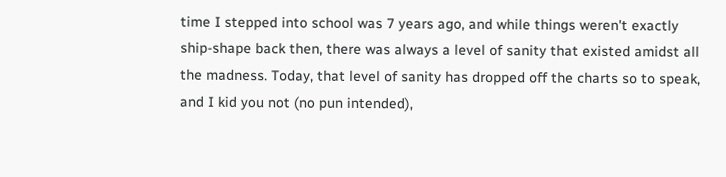time I stepped into school was 7 years ago, and while things weren't exactly ship-shape back then, there was always a level of sanity that existed amidst all the madness. Today, that level of sanity has dropped off the charts so to speak, and I kid you not (no pun intended),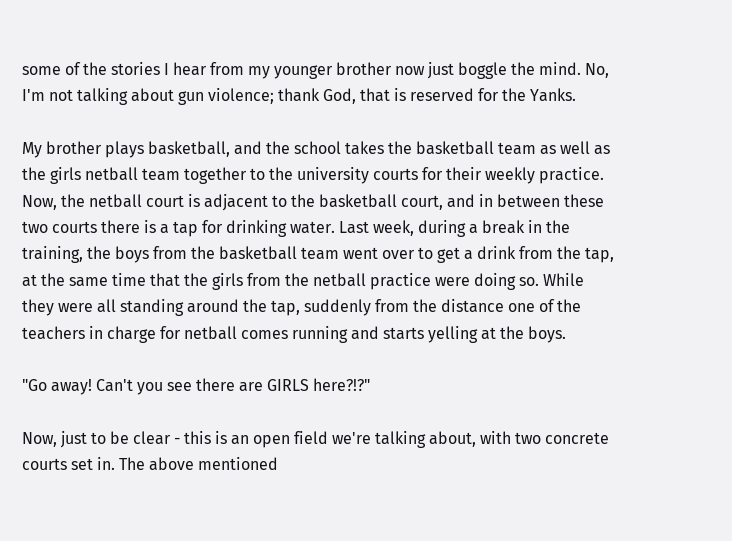some of the stories I hear from my younger brother now just boggle the mind. No, I'm not talking about gun violence; thank God, that is reserved for the Yanks.

My brother plays basketball, and the school takes the basketball team as well as the girls netball team together to the university courts for their weekly practice. Now, the netball court is adjacent to the basketball court, and in between these two courts there is a tap for drinking water. Last week, during a break in the training, the boys from the basketball team went over to get a drink from the tap, at the same time that the girls from the netball practice were doing so. While they were all standing around the tap, suddenly from the distance one of the teachers in charge for netball comes running and starts yelling at the boys.

"Go away! Can't you see there are GIRLS here?!?"

Now, just to be clear - this is an open field we're talking about, with two concrete courts set in. The above mentioned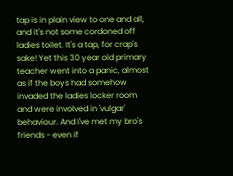tap is in plain view to one and all, and it's not some cordoned off ladies toilet. It's a tap, for crap's sake! Yet this 30 year old primary teacher went into a panic, almost as if the boys had somehow invaded the ladies locker room and were involved in 'vulgar' behaviour. And I've met my bro's friends - even if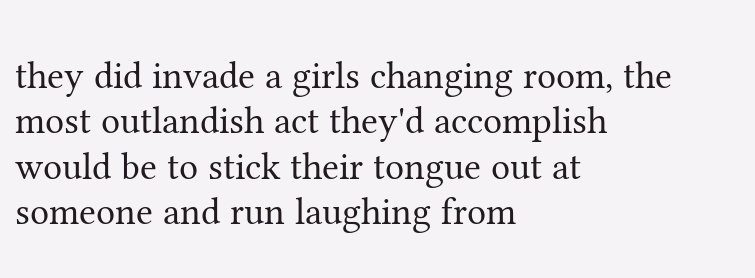they did invade a girls changing room, the most outlandish act they'd accomplish would be to stick their tongue out at someone and run laughing from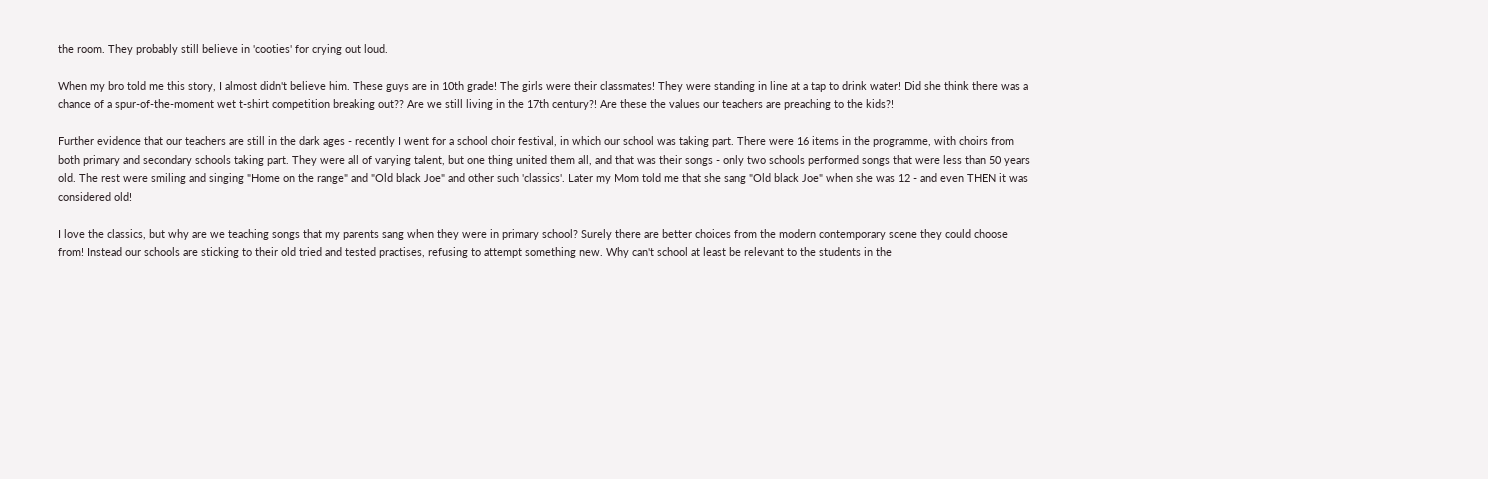the room. They probably still believe in 'cooties' for crying out loud.

When my bro told me this story, I almost didn't believe him. These guys are in 10th grade! The girls were their classmates! They were standing in line at a tap to drink water! Did she think there was a chance of a spur-of-the-moment wet t-shirt competition breaking out?? Are we still living in the 17th century?! Are these the values our teachers are preaching to the kids?!

Further evidence that our teachers are still in the dark ages - recently I went for a school choir festival, in which our school was taking part. There were 16 items in the programme, with choirs from both primary and secondary schools taking part. They were all of varying talent, but one thing united them all, and that was their songs - only two schools performed songs that were less than 50 years old. The rest were smiling and singing "Home on the range" and "Old black Joe" and other such 'classics'. Later my Mom told me that she sang "Old black Joe" when she was 12 - and even THEN it was considered old!

I love the classics, but why are we teaching songs that my parents sang when they were in primary school? Surely there are better choices from the modern contemporary scene they could choose from! Instead our schools are sticking to their old tried and tested practises, refusing to attempt something new. Why can't school at least be relevant to the students in the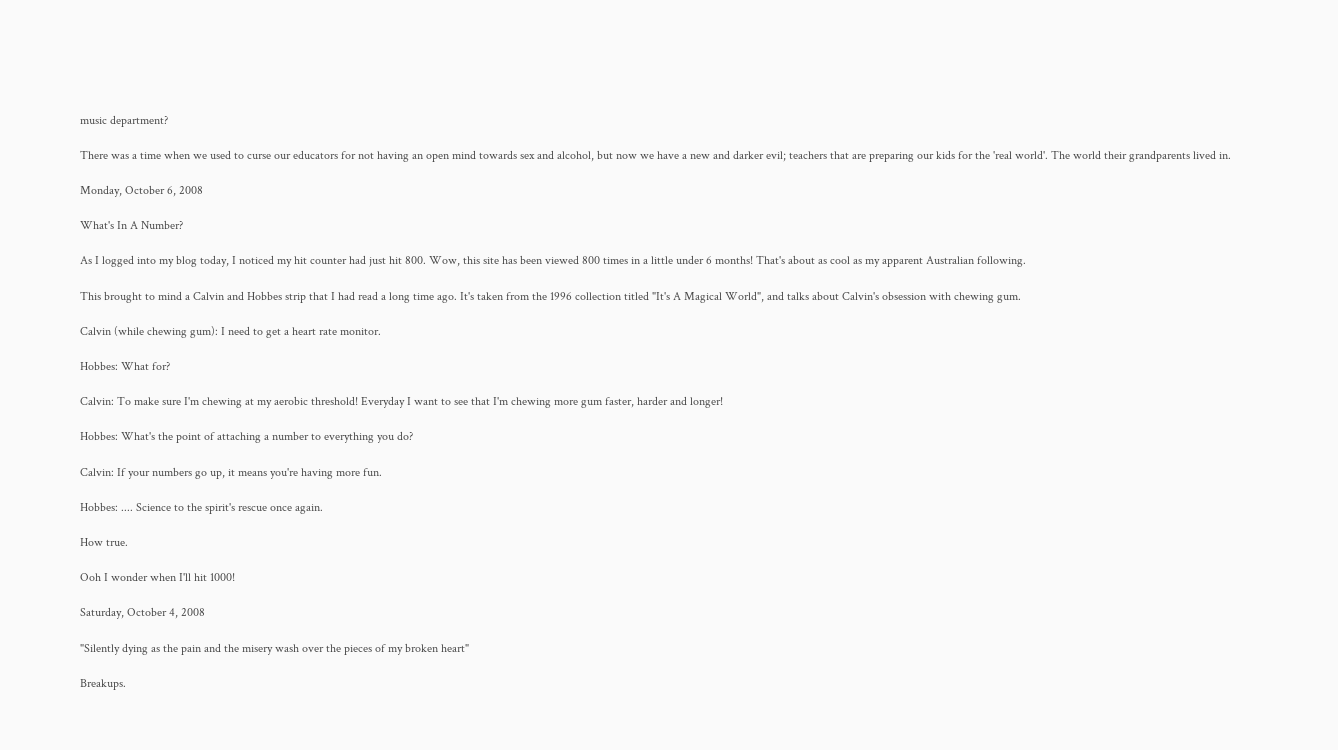music department?

There was a time when we used to curse our educators for not having an open mind towards sex and alcohol, but now we have a new and darker evil; teachers that are preparing our kids for the 'real world'. The world their grandparents lived in.

Monday, October 6, 2008

What's In A Number?

As I logged into my blog today, I noticed my hit counter had just hit 800. Wow, this site has been viewed 800 times in a little under 6 months! That's about as cool as my apparent Australian following.

This brought to mind a Calvin and Hobbes strip that I had read a long time ago. It's taken from the 1996 collection titled "It's A Magical World", and talks about Calvin's obsession with chewing gum.

Calvin (while chewing gum): I need to get a heart rate monitor.

Hobbes: What for?

Calvin: To make sure I'm chewing at my aerobic threshold! Everyday I want to see that I'm chewing more gum faster, harder and longer!

Hobbes: What's the point of attaching a number to everything you do?

Calvin: If your numbers go up, it means you're having more fun.

Hobbes: .... Science to the spirit's rescue once again.

How true.

Ooh I wonder when I'll hit 1000!

Saturday, October 4, 2008

"Silently dying as the pain and the misery wash over the pieces of my broken heart"

Breakups.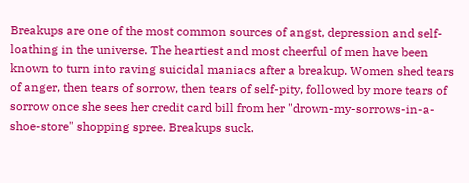Breakups are one of the most common sources of angst, depression and self-loathing in the universe. The heartiest and most cheerful of men have been known to turn into raving suicidal maniacs after a breakup. Women shed tears of anger, then tears of sorrow, then tears of self-pity, followed by more tears of sorrow once she sees her credit card bill from her "drown-my-sorrows-in-a-shoe-store" shopping spree. Breakups suck.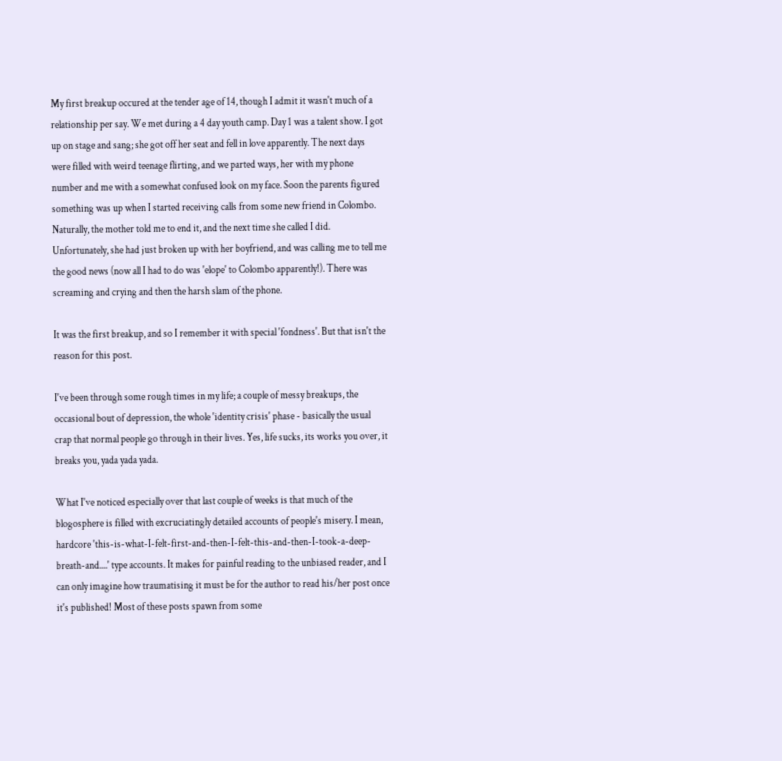My first breakup occured at the tender age of 14, though I admit it wasn't much of a relationship per say. We met during a 4 day youth camp. Day 1 was a talent show. I got up on stage and sang; she got off her seat and fell in love apparently. The next days were filled with weird teenage flirting, and we parted ways, her with my phone number and me with a somewhat confused look on my face. Soon the parents figured something was up when I started receiving calls from some new friend in Colombo. Naturally, the mother told me to end it, and the next time she called I did. Unfortunately, she had just broken up with her boyfriend, and was calling me to tell me the good news (now all I had to do was 'elope' to Colombo apparently!). There was screaming and crying and then the harsh slam of the phone.

It was the first breakup, and so I remember it with special 'fondness'. But that isn't the reason for this post.

I've been through some rough times in my life; a couple of messy breakups, the occasional bout of depression, the whole 'identity crisis' phase - basically the usual crap that normal people go through in their lives. Yes, life sucks, its works you over, it breaks you, yada yada yada.

What I've noticed especially over that last couple of weeks is that much of the blogosphere is filled with excruciatingly detailed accounts of people's misery. I mean, hardcore 'this-is-what-I-felt-first-and-then-I-felt-this-and-then-I-took-a-deep-breath-and....' type accounts. It makes for painful reading to the unbiased reader, and I can only imagine how traumatising it must be for the author to read his/her post once it's published! Most of these posts spawn from some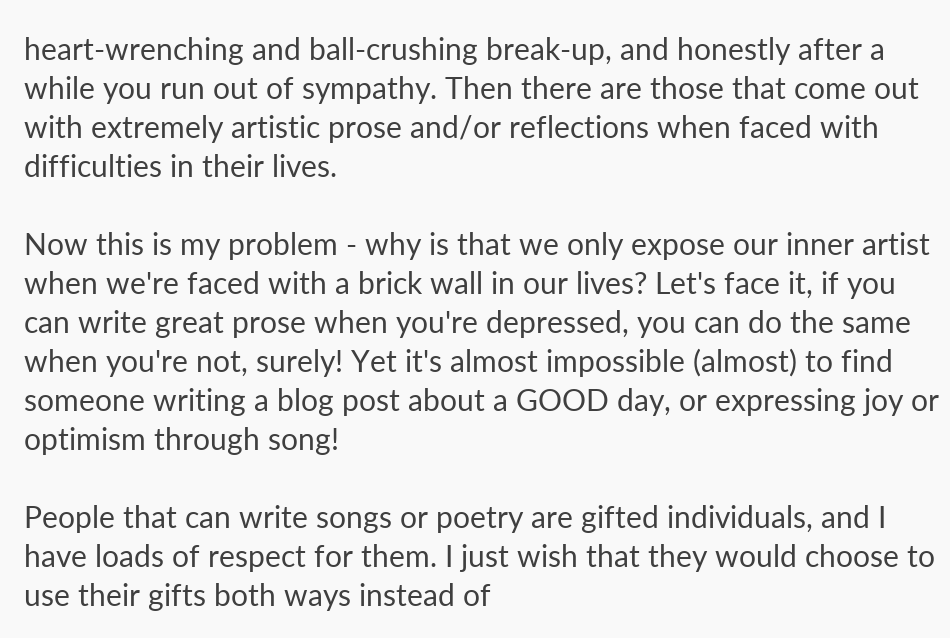heart-wrenching and ball-crushing break-up, and honestly after a while you run out of sympathy. Then there are those that come out with extremely artistic prose and/or reflections when faced with difficulties in their lives.

Now this is my problem - why is that we only expose our inner artist when we're faced with a brick wall in our lives? Let's face it, if you can write great prose when you're depressed, you can do the same when you're not, surely! Yet it's almost impossible (almost) to find someone writing a blog post about a GOOD day, or expressing joy or optimism through song!

People that can write songs or poetry are gifted individuals, and I have loads of respect for them. I just wish that they would choose to use their gifts both ways instead of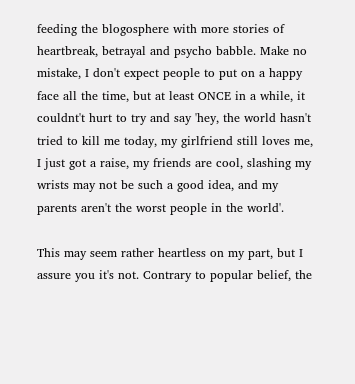feeding the blogosphere with more stories of heartbreak, betrayal and psycho babble. Make no mistake, I don't expect people to put on a happy face all the time, but at least ONCE in a while, it couldnt't hurt to try and say 'hey, the world hasn't tried to kill me today, my girlfriend still loves me, I just got a raise, my friends are cool, slashing my wrists may not be such a good idea, and my parents aren't the worst people in the world'.

This may seem rather heartless on my part, but I assure you it's not. Contrary to popular belief, the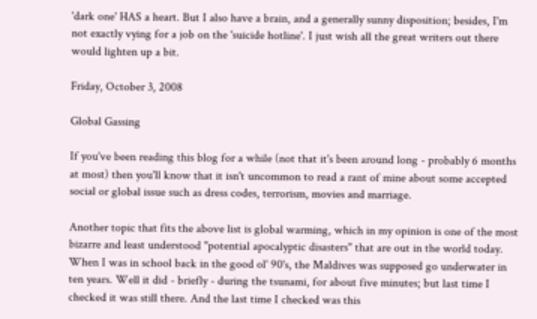'dark one' HAS a heart. But I also have a brain, and a generally sunny disposition; besides, I'm not exactly vying for a job on the 'suicide hotline'. I just wish all the great writers out there would lighten up a bit.

Friday, October 3, 2008

Global Gassing

If you've been reading this blog for a while (not that it's been around long - probably 6 months at most) then you'll know that it isn't uncommon to read a rant of mine about some accepted social or global issue such as dress codes, terrorism, movies and marriage.

Another topic that fits the above list is global warming, which in my opinion is one of the most bizarre and least understood "potential apocalyptic disasters" that are out in the world today. When I was in school back in the good ol' 90's, the Maldives was supposed go underwater in ten years. Well it did - briefly - during the tsunami, for about five minutes; but last time I checked it was still there. And the last time I checked was this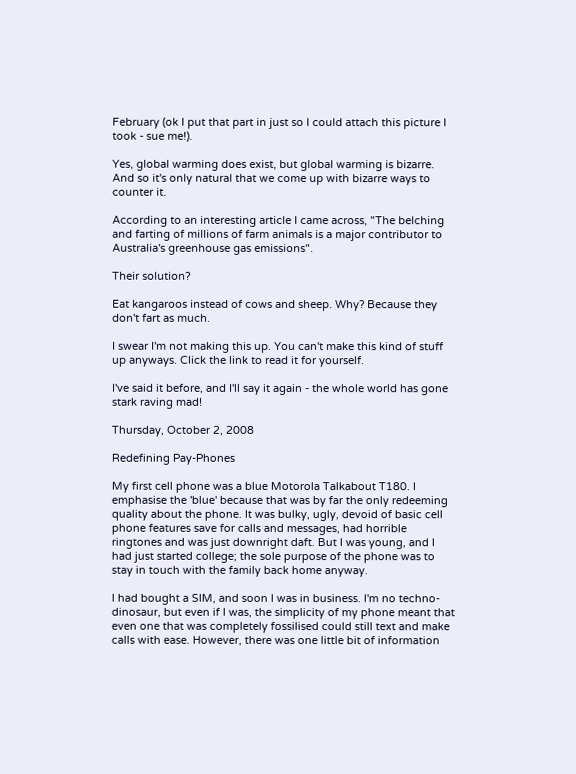February (ok I put that part in just so I could attach this picture I took - sue me!).

Yes, global warming does exist, but global warming is bizarre. And so it's only natural that we come up with bizarre ways to counter it.

According to an interesting article I came across, "The belching and farting of millions of farm animals is a major contributor to Australia's greenhouse gas emissions".

Their solution?

Eat kangaroos instead of cows and sheep. Why? Because they don't fart as much.

I swear I'm not making this up. You can't make this kind of stuff up anyways. Click the link to read it for yourself.

I've said it before, and I'll say it again - the whole world has gone stark raving mad!

Thursday, October 2, 2008

Redefining Pay-Phones

My first cell phone was a blue Motorola Talkabout T180. I emphasise the 'blue' because that was by far the only redeeming quality about the phone. It was bulky, ugly, devoid of basic cell phone features save for calls and messages, had horrible ringtones and was just downright daft. But I was young, and I had just started college; the sole purpose of the phone was to stay in touch with the family back home anyway.

I had bought a SIM, and soon I was in business. I'm no techno-dinosaur, but even if I was, the simplicity of my phone meant that even one that was completely fossilised could still text and make calls with ease. However, there was one little bit of information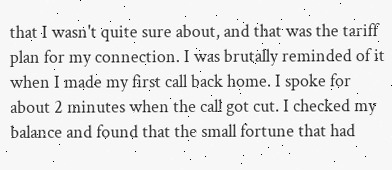that I wasn't quite sure about, and that was the tariff plan for my connection. I was brutally reminded of it when I made my first call back home. I spoke for about 2 minutes when the call got cut. I checked my balance and found that the small fortune that had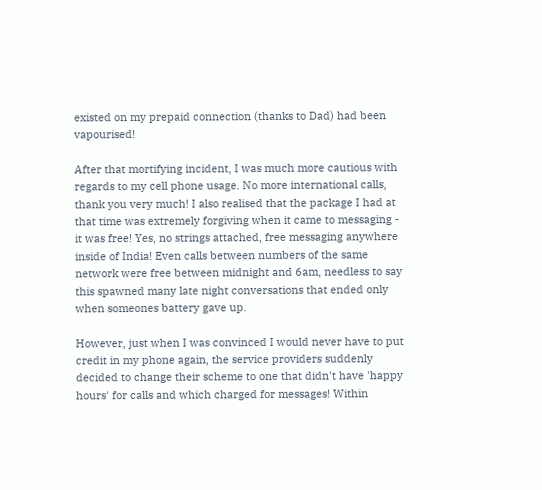existed on my prepaid connection (thanks to Dad) had been vapourised!

After that mortifying incident, I was much more cautious with regards to my cell phone usage. No more international calls, thank you very much! I also realised that the package I had at that time was extremely forgiving when it came to messaging - it was free! Yes, no strings attached, free messaging anywhere inside of India! Even calls between numbers of the same network were free between midnight and 6am, needless to say this spawned many late night conversations that ended only when someones battery gave up.

However, just when I was convinced I would never have to put credit in my phone again, the service providers suddenly decided to change their scheme to one that didn't have 'happy hours' for calls and which charged for messages! Within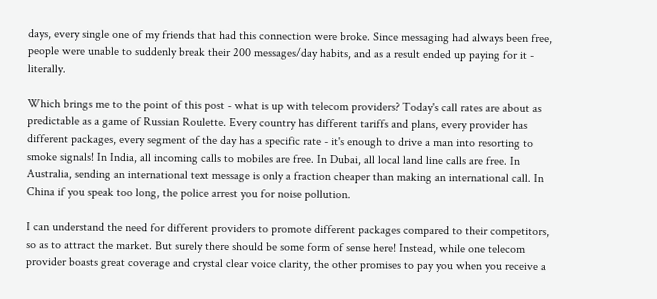days, every single one of my friends that had this connection were broke. Since messaging had always been free, people were unable to suddenly break their 200 messages/day habits, and as a result ended up paying for it - literally.

Which brings me to the point of this post - what is up with telecom providers? Today's call rates are about as predictable as a game of Russian Roulette. Every country has different tariffs and plans, every provider has different packages, every segment of the day has a specific rate - it's enough to drive a man into resorting to smoke signals! In India, all incoming calls to mobiles are free. In Dubai, all local land line calls are free. In Australia, sending an international text message is only a fraction cheaper than making an international call. In China if you speak too long, the police arrest you for noise pollution.

I can understand the need for different providers to promote different packages compared to their competitors, so as to attract the market. But surely there should be some form of sense here! Instead, while one telecom provider boasts great coverage and crystal clear voice clarity, the other promises to pay you when you receive a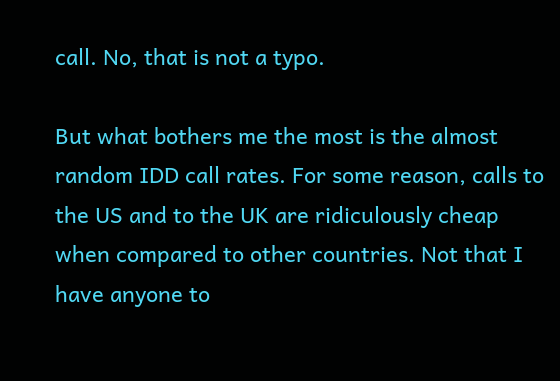call. No, that is not a typo.

But what bothers me the most is the almost random IDD call rates. For some reason, calls to the US and to the UK are ridiculously cheap when compared to other countries. Not that I have anyone to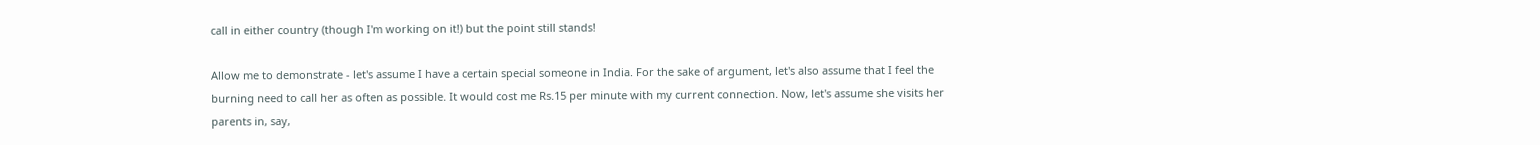call in either country (though I'm working on it!) but the point still stands!

Allow me to demonstrate - let's assume I have a certain special someone in India. For the sake of argument, let's also assume that I feel the burning need to call her as often as possible. It would cost me Rs.15 per minute with my current connection. Now, let's assume she visits her parents in, say,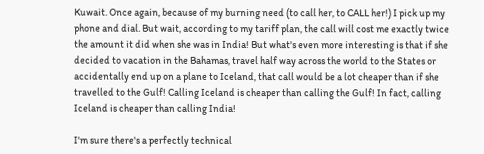Kuwait. Once again, because of my burning need (to call her, to CALL her!) I pick up my phone and dial. But wait, according to my tariff plan, the call will cost me exactly twice the amount it did when she was in India! But what's even more interesting is that if she decided to vacation in the Bahamas, travel half way across the world to the States or accidentally end up on a plane to Iceland, that call would be a lot cheaper than if she travelled to the Gulf! Calling Iceland is cheaper than calling the Gulf! In fact, calling Iceland is cheaper than calling India!

I'm sure there's a perfectly technical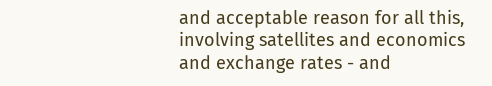and acceptable reason for all this, involving satellites and economics and exchange rates - and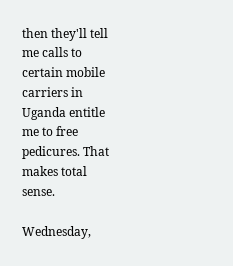then they'll tell me calls to certain mobile carriers in Uganda entitle me to free pedicures. That makes total sense.

Wednesday,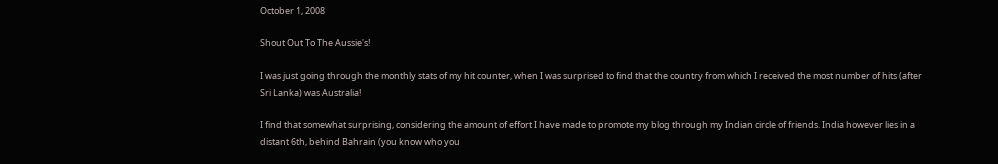October 1, 2008

Shout Out To The Aussie's!

I was just going through the monthly stats of my hit counter, when I was surprised to find that the country from which I received the most number of hits (after Sri Lanka) was Australia!

I find that somewhat surprising, considering the amount of effort I have made to promote my blog through my Indian circle of friends. India however lies in a distant 6th, behind Bahrain (you know who you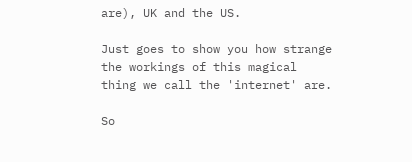are), UK and the US.

Just goes to show you how strange the workings of this magical thing we call the 'internet' are.

So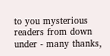to you mysterious readers from down under - many thanks,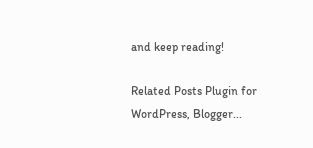and keep reading!

Related Posts Plugin for WordPress, Blogger...